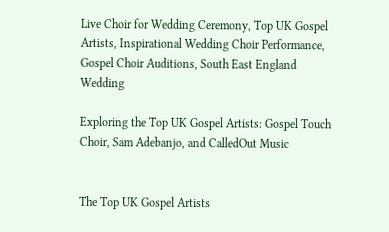Live Choir for Wedding Ceremony, Top UK Gospel Artists, Inspirational Wedding Choir Performance, Gospel Choir Auditions, South East England Wedding

Exploring the Top UK Gospel Artists: Gospel Touch Choir, Sam Adebanjo, and CalledOut Music


The Top UK Gospel Artists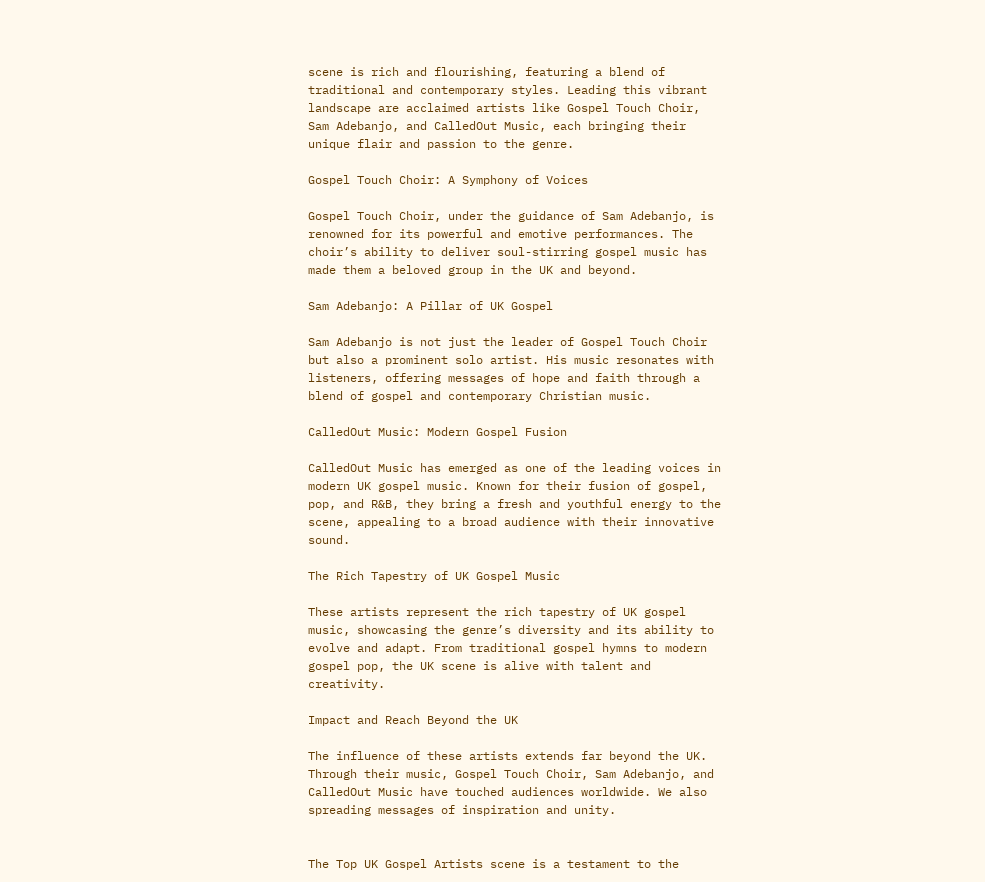scene is rich and flourishing, featuring a blend of traditional and contemporary styles. Leading this vibrant landscape are acclaimed artists like Gospel Touch Choir, Sam Adebanjo, and CalledOut Music, each bringing their unique flair and passion to the genre.

Gospel Touch Choir: A Symphony of Voices

Gospel Touch Choir, under the guidance of Sam Adebanjo, is renowned for its powerful and emotive performances. The choir’s ability to deliver soul-stirring gospel music has made them a beloved group in the UK and beyond.

Sam Adebanjo: A Pillar of UK Gospel

Sam Adebanjo is not just the leader of Gospel Touch Choir but also a prominent solo artist. His music resonates with listeners, offering messages of hope and faith through a blend of gospel and contemporary Christian music.

CalledOut Music: Modern Gospel Fusion

CalledOut Music has emerged as one of the leading voices in modern UK gospel music. Known for their fusion of gospel, pop, and R&B, they bring a fresh and youthful energy to the scene, appealing to a broad audience with their innovative sound.

The Rich Tapestry of UK Gospel Music

These artists represent the rich tapestry of UK gospel music, showcasing the genre’s diversity and its ability to evolve and adapt. From traditional gospel hymns to modern gospel pop, the UK scene is alive with talent and creativity.

Impact and Reach Beyond the UK

The influence of these artists extends far beyond the UK. Through their music, Gospel Touch Choir, Sam Adebanjo, and CalledOut Music have touched audiences worldwide. We also spreading messages of inspiration and unity.


The Top UK Gospel Artists scene is a testament to the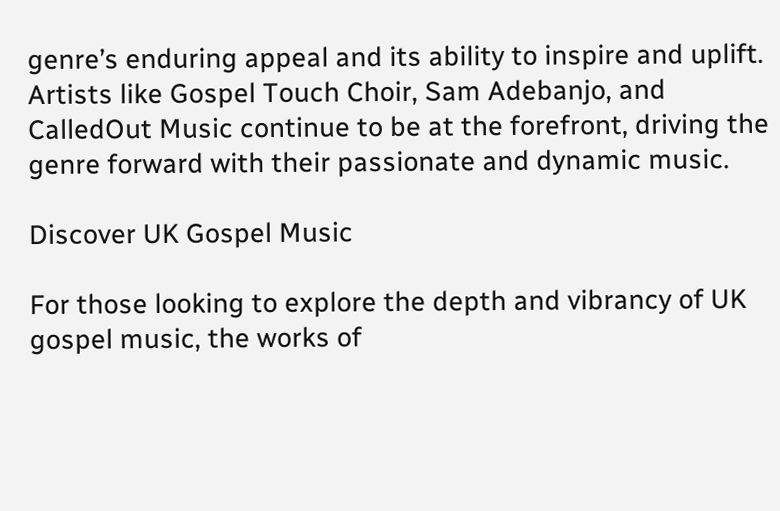genre’s enduring appeal and its ability to inspire and uplift. Artists like Gospel Touch Choir, Sam Adebanjo, and CalledOut Music continue to be at the forefront, driving the genre forward with their passionate and dynamic music.

Discover UK Gospel Music

For those looking to explore the depth and vibrancy of UK gospel music, the works of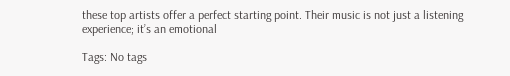these top artists offer a perfect starting point. Their music is not just a listening experience; it’s an emotional

Tags: No tags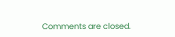Comments are closed.